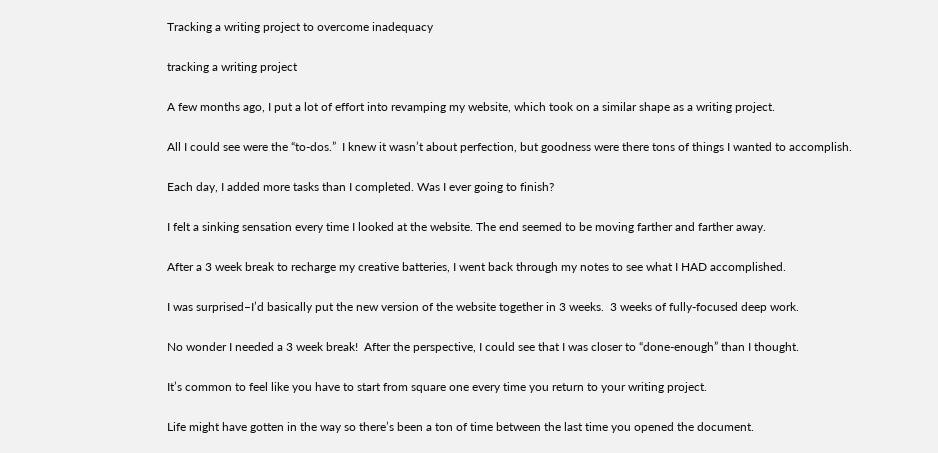Tracking a writing project to overcome inadequacy

tracking a writing project

A few months ago, I put a lot of effort into revamping my website, which took on a similar shape as a writing project.

All I could see were the “to-dos.”  I knew it wasn’t about perfection, but goodness were there tons of things I wanted to accomplish.

Each day, I added more tasks than I completed. Was I ever going to finish?

I felt a sinking sensation every time I looked at the website. The end seemed to be moving farther and farther away.

After a 3 week break to recharge my creative batteries, I went back through my notes to see what I HAD accomplished.

I was surprised–I’d basically put the new version of the website together in 3 weeks.  3 weeks of fully-focused deep work.

No wonder I needed a 3 week break!  After the perspective, I could see that I was closer to “done-enough” than I thought.

It’s common to feel like you have to start from square one every time you return to your writing project.

Life might have gotten in the way so there’s been a ton of time between the last time you opened the document.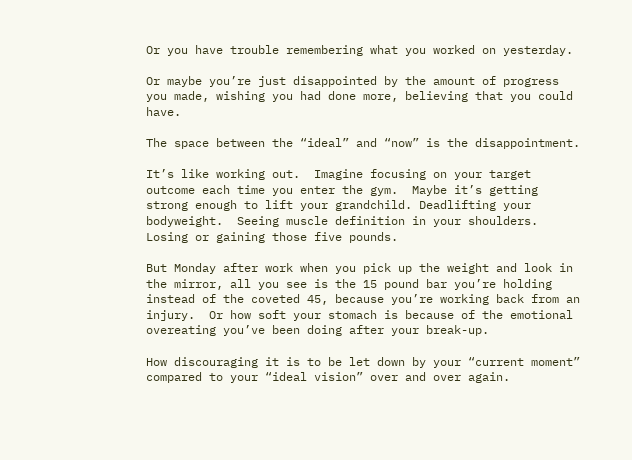Or you have trouble remembering what you worked on yesterday.

Or maybe you’re just disappointed by the amount of progress you made, wishing you had done more, believing that you could have.

The space between the “ideal” and “now” is the disappointment.

It’s like working out.  Imagine focusing on your target outcome each time you enter the gym.  Maybe it’s getting strong enough to lift your grandchild. Deadlifting your bodyweight.  Seeing muscle definition in your shoulders.  Losing or gaining those five pounds.

But Monday after work when you pick up the weight and look in the mirror, all you see is the 15 pound bar you’re holding instead of the coveted 45, because you’re working back from an injury.  Or how soft your stomach is because of the emotional overeating you’ve been doing after your break-up.

How discouraging it is to be let down by your “current moment” compared to your “ideal vision” over and over again.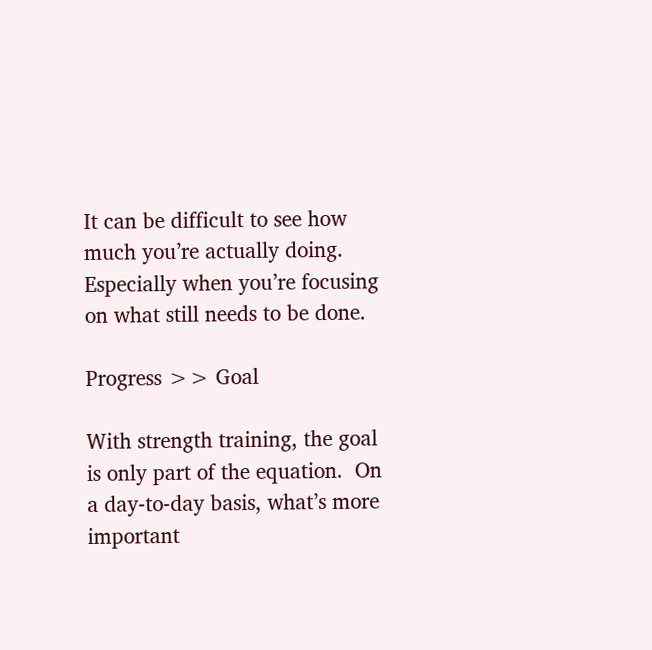It can be difficult to see how much you’re actually doing. Especially when you’re focusing on what still needs to be done.

Progress >> Goal

With strength training, the goal is only part of the equation.  On a day-to-day basis, what’s more important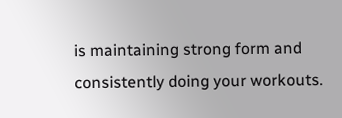is maintaining strong form and consistently doing your workouts.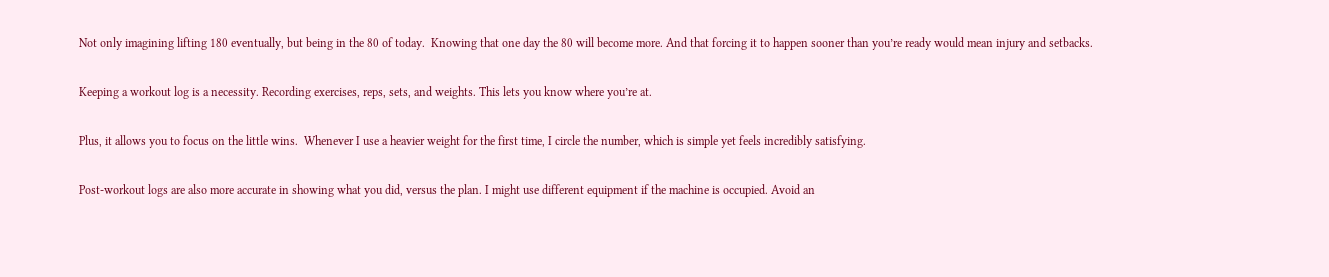Not only imagining lifting 180 eventually, but being in the 80 of today.  Knowing that one day the 80 will become more. And that forcing it to happen sooner than you’re ready would mean injury and setbacks.

Keeping a workout log is a necessity. Recording exercises, reps, sets, and weights. This lets you know where you’re at.

Plus, it allows you to focus on the little wins.  Whenever I use a heavier weight for the first time, I circle the number, which is simple yet feels incredibly satisfying.

Post-workout logs are also more accurate in showing what you did, versus the plan. I might use different equipment if the machine is occupied. Avoid an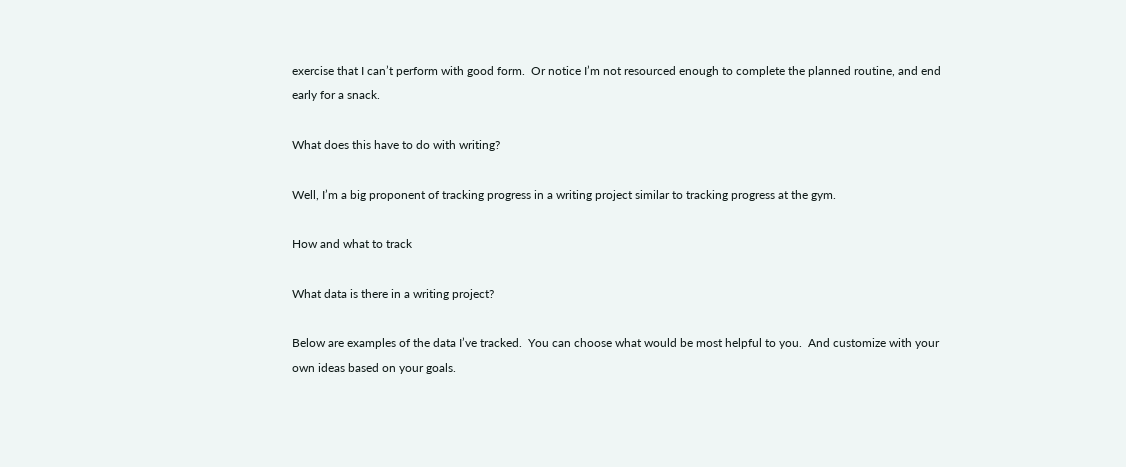exercise that I can’t perform with good form.  Or notice I’m not resourced enough to complete the planned routine, and end early for a snack.

What does this have to do with writing?

Well, I’m a big proponent of tracking progress in a writing project similar to tracking progress at the gym.

How and what to track

What data is there in a writing project?

Below are examples of the data I’ve tracked.  You can choose what would be most helpful to you.  And customize with your own ideas based on your goals.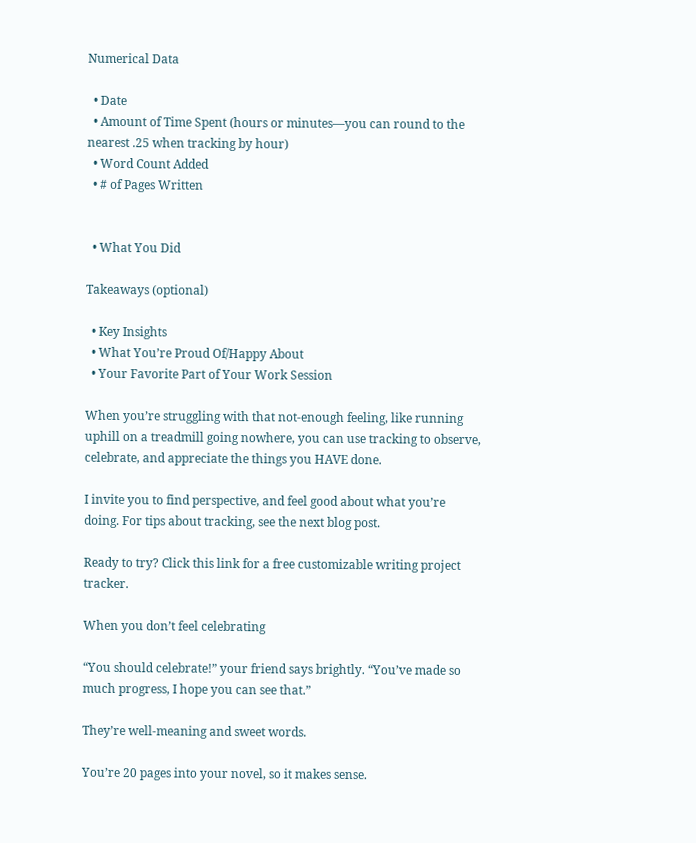Numerical Data

  • Date
  • Amount of Time Spent (hours or minutes—you can round to the nearest .25 when tracking by hour)
  • Word Count Added
  • # of Pages Written


  • What You Did

Takeaways (optional)

  • Key Insights
  • What You’re Proud Of/Happy About
  • Your Favorite Part of Your Work Session

When you’re struggling with that not-enough feeling, like running uphill on a treadmill going nowhere, you can use tracking to observe, celebrate, and appreciate the things you HAVE done.

I invite you to find perspective, and feel good about what you’re doing. For tips about tracking, see the next blog post.

Ready to try? Click this link for a free customizable writing project tracker.

When you don’t feel celebrating

“You should celebrate!” your friend says brightly. “You’ve made so much progress, I hope you can see that.”

They’re well-meaning and sweet words.

You’re 20 pages into your novel, so it makes sense.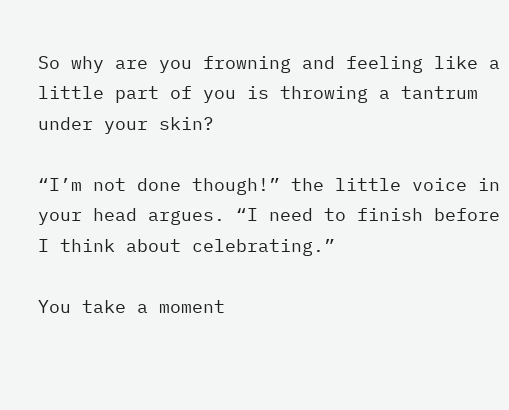So why are you frowning and feeling like a little part of you is throwing a tantrum under your skin?

“I’m not done though!” the little voice in your head argues. “I need to finish before I think about celebrating.”

You take a moment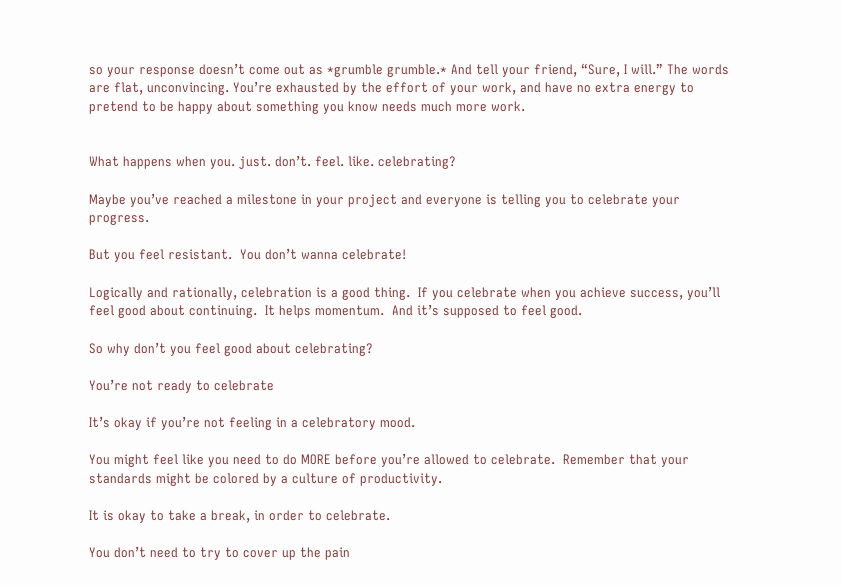so your response doesn’t come out as *grumble grumble.* And tell your friend, “Sure, I will.” The words are flat, unconvincing. You’re exhausted by the effort of your work, and have no extra energy to pretend to be happy about something you know needs much more work.


What happens when you. just. don’t. feel. like. celebrating?

Maybe you’ve reached a milestone in your project and everyone is telling you to celebrate your progress.

But you feel resistant.  You don’t wanna celebrate!

Logically and rationally, celebration is a good thing.  If you celebrate when you achieve success, you’ll feel good about continuing.  It helps momentum.  And it’s supposed to feel good.

So why don’t you feel good about celebrating?

You’re not ready to celebrate

It’s okay if you’re not feeling in a celebratory mood.

You might feel like you need to do MORE before you’re allowed to celebrate.  Remember that your standards might be colored by a culture of productivity.

It is okay to take a break, in order to celebrate.

You don’t need to try to cover up the pain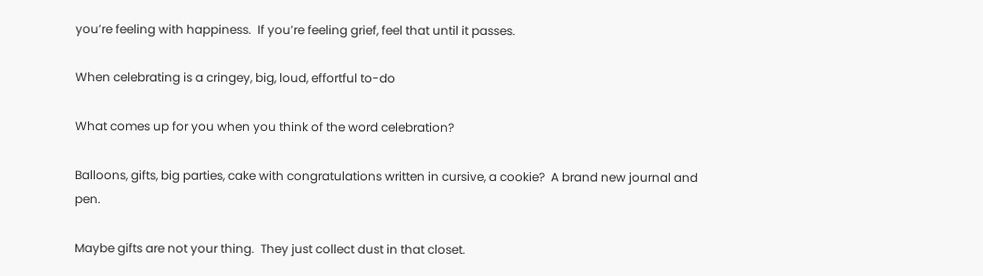you’re feeling with happiness.  If you’re feeling grief, feel that until it passes.

When celebrating is a cringey, big, loud, effortful to-do

What comes up for you when you think of the word celebration?

Balloons, gifts, big parties, cake with congratulations written in cursive, a cookie?  A brand new journal and pen.

Maybe gifts are not your thing.  They just collect dust in that closet.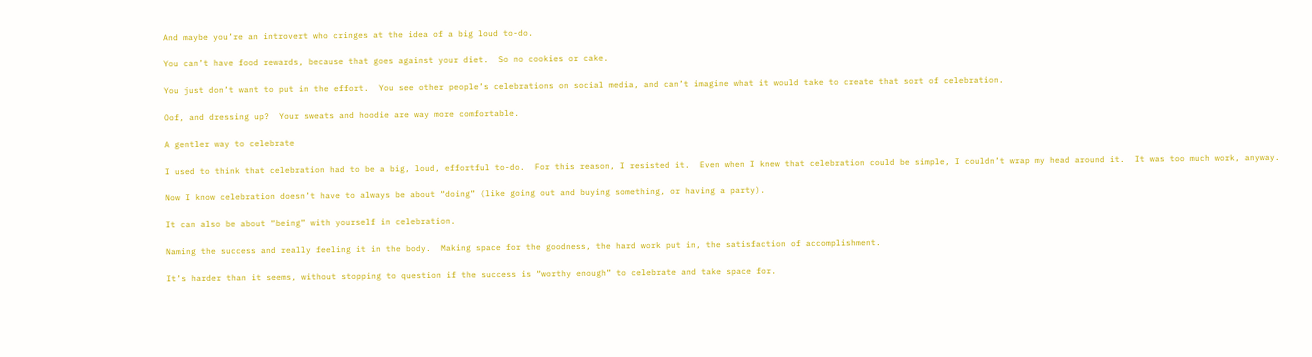And maybe you’re an introvert who cringes at the idea of a big loud to-do.

You can’t have food rewards, because that goes against your diet.  So no cookies or cake.

You just don’t want to put in the effort.  You see other people’s celebrations on social media, and can’t imagine what it would take to create that sort of celebration.

Oof, and dressing up?  Your sweats and hoodie are way more comfortable.

A gentler way to celebrate

I used to think that celebration had to be a big, loud, effortful to-do.  For this reason, I resisted it.  Even when I knew that celebration could be simple, I couldn’t wrap my head around it.  It was too much work, anyway.

Now I know celebration doesn’t have to always be about “doing” (like going out and buying something, or having a party).

It can also be about “being” with yourself in celebration.

Naming the success and really feeling it in the body.  Making space for the goodness, the hard work put in, the satisfaction of accomplishment.

It’s harder than it seems, without stopping to question if the success is “worthy enough” to celebrate and take space for.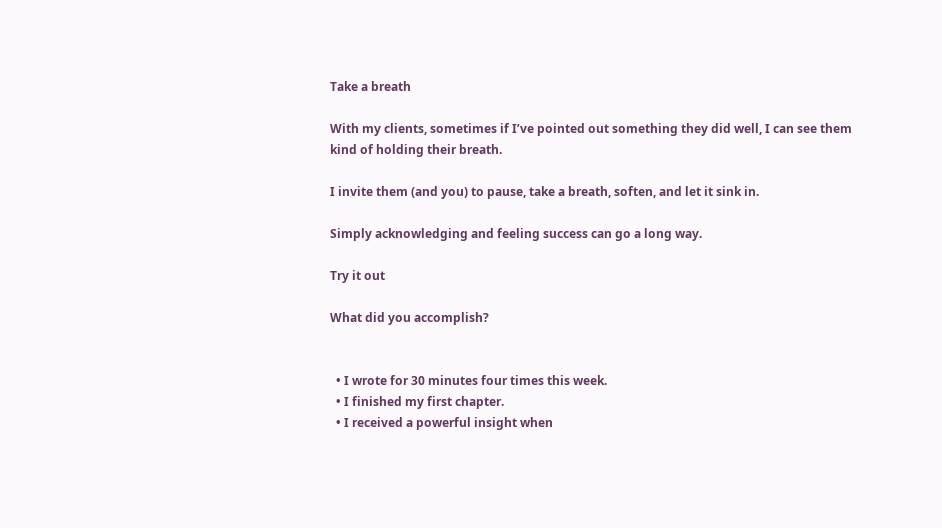Take a breath

With my clients, sometimes if I’ve pointed out something they did well, I can see them kind of holding their breath.

I invite them (and you) to pause, take a breath, soften, and let it sink in.

Simply acknowledging and feeling success can go a long way.

Try it out

What did you accomplish?


  • I wrote for 30 minutes four times this week.
  • I finished my first chapter.
  • I received a powerful insight when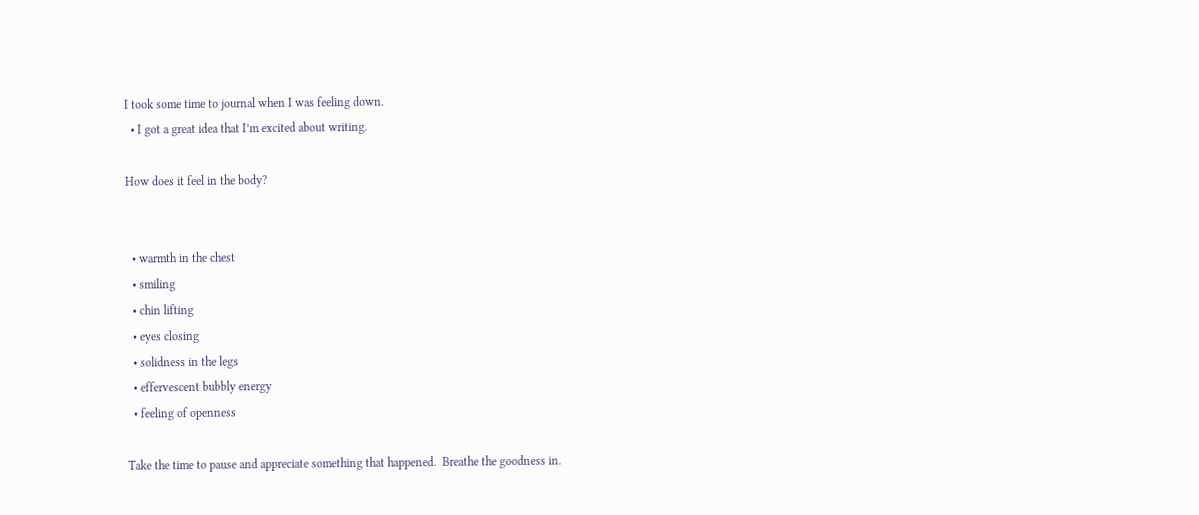I took some time to journal when I was feeling down.
  • I got a great idea that I’m excited about writing.

How does it feel in the body?


  • warmth in the chest
  • smiling
  • chin lifting
  • eyes closing
  • solidness in the legs
  • effervescent bubbly energy
  • feeling of openness

Take the time to pause and appreciate something that happened.  Breathe the goodness in.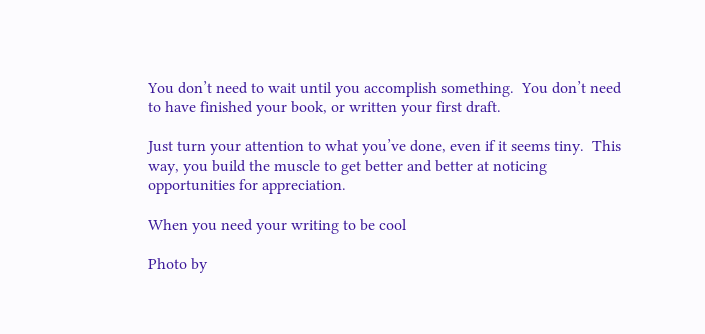You don’t need to wait until you accomplish something.  You don’t need to have finished your book, or written your first draft.

Just turn your attention to what you’ve done, even if it seems tiny.  This way, you build the muscle to get better and better at noticing opportunities for appreciation.

When you need your writing to be cool

Photo by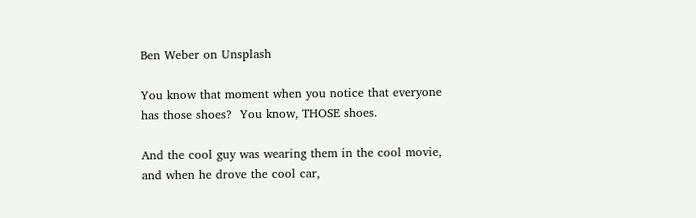Ben Weber on Unsplash

You know that moment when you notice that everyone has those shoes?  You know, THOSE shoes.

And the cool guy was wearing them in the cool movie, and when he drove the cool car,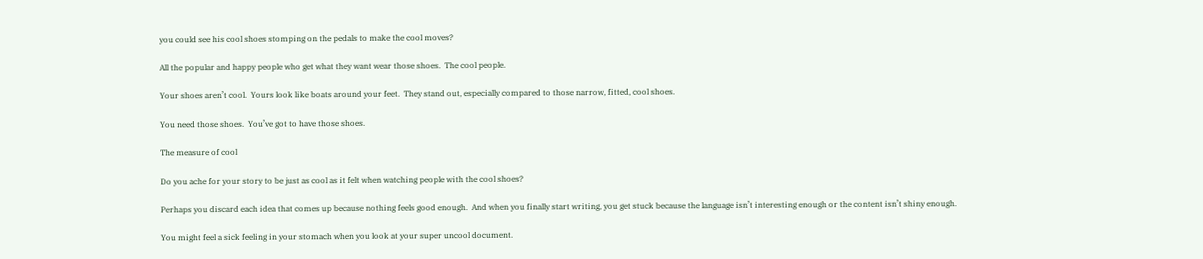you could see his cool shoes stomping on the pedals to make the cool moves?

All the popular and happy people who get what they want wear those shoes.  The cool people.

Your shoes aren’t cool.  Yours look like boats around your feet.  They stand out, especially compared to those narrow, fitted, cool shoes.

You need those shoes.  You’ve got to have those shoes.

The measure of cool

Do you ache for your story to be just as cool as it felt when watching people with the cool shoes?

Perhaps you discard each idea that comes up because nothing feels good enough.  And when you finally start writing, you get stuck because the language isn’t interesting enough or the content isn’t shiny enough.

You might feel a sick feeling in your stomach when you look at your super uncool document.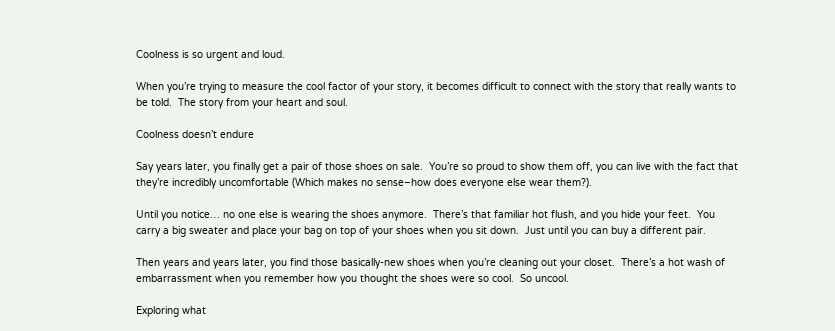Coolness is so urgent and loud.

When you’re trying to measure the cool factor of your story, it becomes difficult to connect with the story that really wants to be told.  The story from your heart and soul.

Coolness doesn’t endure

Say years later, you finally get a pair of those shoes on sale.  You’re so proud to show them off, you can live with the fact that they’re incredibly uncomfortable (Which makes no sense–how does everyone else wear them?).

Until you notice… no one else is wearing the shoes anymore.  There’s that familiar hot flush, and you hide your feet.  You carry a big sweater and place your bag on top of your shoes when you sit down.  Just until you can buy a different pair.

Then years and years later, you find those basically-new shoes when you’re cleaning out your closet.  There’s a hot wash of embarrassment when you remember how you thought the shoes were so cool.  So uncool.

Exploring what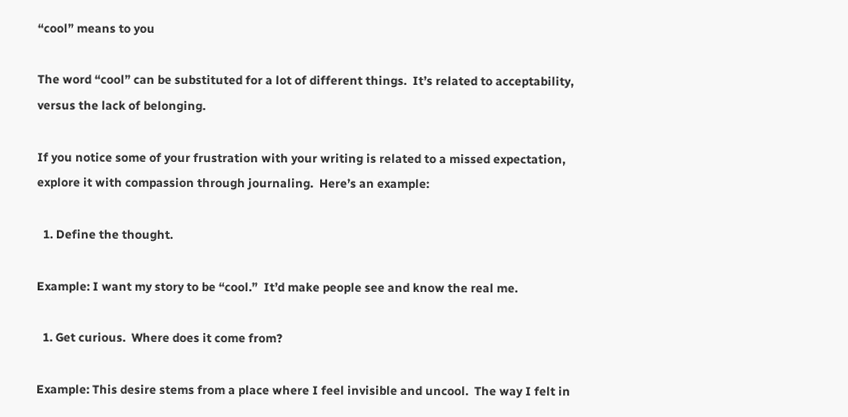“cool” means to you

The word “cool” can be substituted for a lot of different things.  It’s related to acceptability, versus the lack of belonging.

If you notice some of your frustration with your writing is related to a missed expectation, explore it with compassion through journaling.  Here’s an example:

  1. Define the thought.

Example: I want my story to be “cool.”  It’d make people see and know the real me.

  1. Get curious.  Where does it come from?

Example: This desire stems from a place where I feel invisible and uncool.  The way I felt in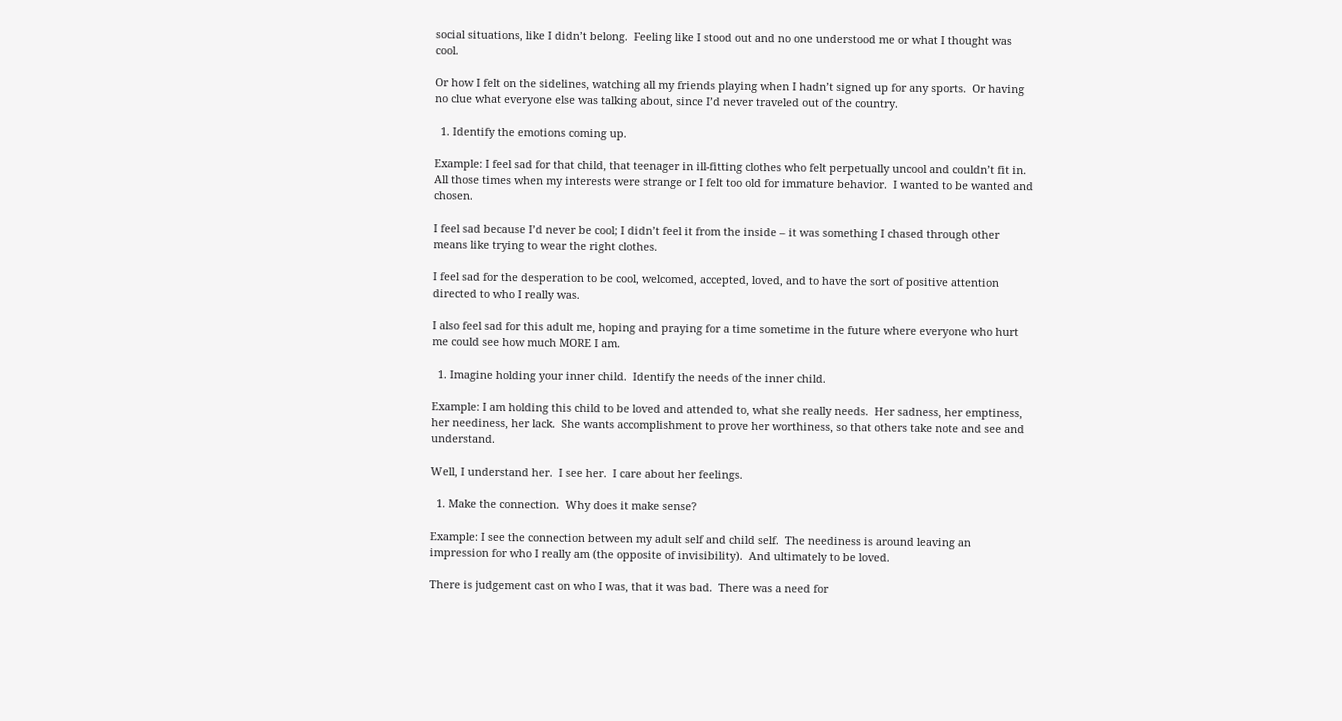social situations, like I didn’t belong.  Feeling like I stood out and no one understood me or what I thought was cool.

Or how I felt on the sidelines, watching all my friends playing when I hadn’t signed up for any sports.  Or having no clue what everyone else was talking about, since I’d never traveled out of the country.

  1. Identify the emotions coming up.

Example: I feel sad for that child, that teenager in ill-fitting clothes who felt perpetually uncool and couldn’t fit in.  All those times when my interests were strange or I felt too old for immature behavior.  I wanted to be wanted and chosen.

I feel sad because I’d never be cool; I didn’t feel it from the inside – it was something I chased through other means like trying to wear the right clothes.

I feel sad for the desperation to be cool, welcomed, accepted, loved, and to have the sort of positive attention directed to who I really was.

I also feel sad for this adult me, hoping and praying for a time sometime in the future where everyone who hurt me could see how much MORE I am.

  1. Imagine holding your inner child.  Identify the needs of the inner child.

Example: I am holding this child to be loved and attended to, what she really needs.  Her sadness, her emptiness, her neediness, her lack.  She wants accomplishment to prove her worthiness, so that others take note and see and understand.

Well, I understand her.  I see her.  I care about her feelings.

  1. Make the connection.  Why does it make sense?

Example: I see the connection between my adult self and child self.  The neediness is around leaving an impression for who I really am (the opposite of invisibility).  And ultimately to be loved.

There is judgement cast on who I was, that it was bad.  There was a need for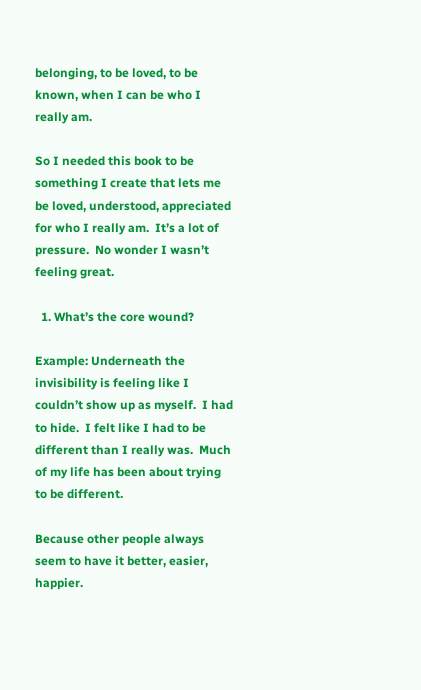belonging, to be loved, to be known, when I can be who I really am.

So I needed this book to be something I create that lets me be loved, understood, appreciated for who I really am.  It’s a lot of pressure.  No wonder I wasn’t feeling great.

  1. What’s the core wound?

Example: Underneath the invisibility is feeling like I couldn’t show up as myself.  I had to hide.  I felt like I had to be different than I really was.  Much of my life has been about trying to be different.

Because other people always seem to have it better, easier, happier.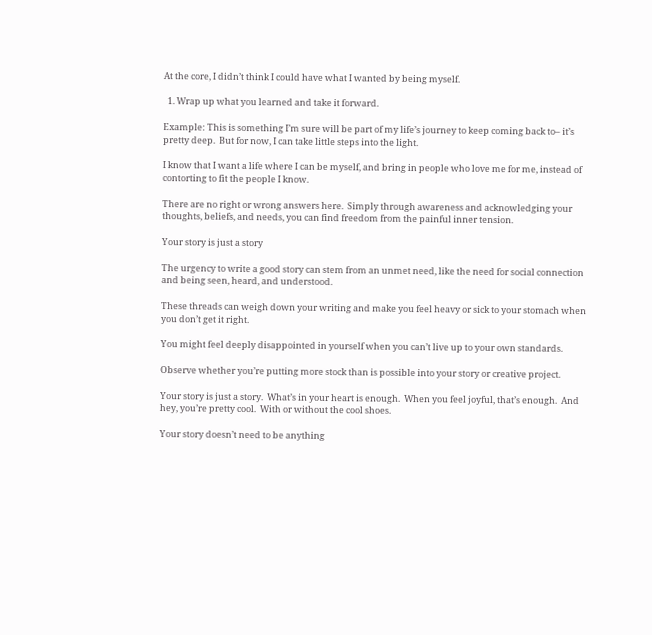At the core, I didn’t think I could have what I wanted by being myself.

  1. Wrap up what you learned and take it forward.

Example: This is something I’m sure will be part of my life’s journey to keep coming back to– it’s pretty deep.  But for now, I can take little steps into the light.

I know that I want a life where I can be myself, and bring in people who love me for me, instead of contorting to fit the people I know.

There are no right or wrong answers here.  Simply through awareness and acknowledging your thoughts, beliefs, and needs, you can find freedom from the painful inner tension.

Your story is just a story

The urgency to write a good story can stem from an unmet need, like the need for social connection and being seen, heard, and understood.

These threads can weigh down your writing and make you feel heavy or sick to your stomach when you don’t get it right.

You might feel deeply disappointed in yourself when you can’t live up to your own standards.

Observe whether you’re putting more stock than is possible into your story or creative project.

Your story is just a story.  What’s in your heart is enough.  When you feel joyful, that’s enough.  And hey, you’re pretty cool.  With or without the cool shoes.

Your story doesn’t need to be anything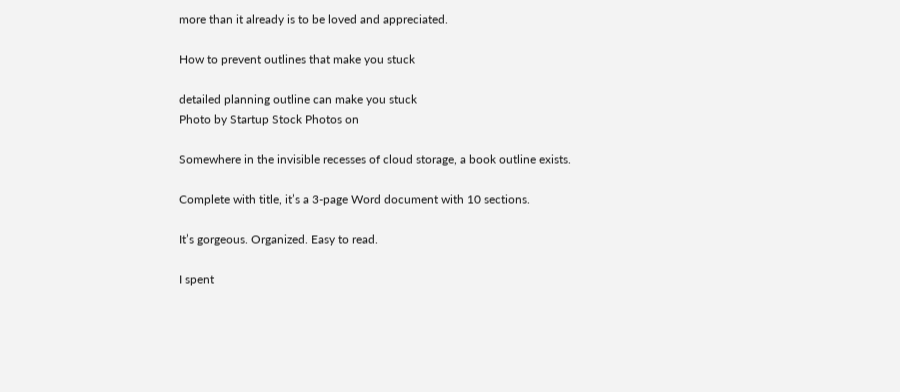more than it already is to be loved and appreciated.

How to prevent outlines that make you stuck

detailed planning outline can make you stuck
Photo by Startup Stock Photos on

Somewhere in the invisible recesses of cloud storage, a book outline exists.

Complete with title, it’s a 3-page Word document with 10 sections.

It’s gorgeous. Organized. Easy to read.

I spent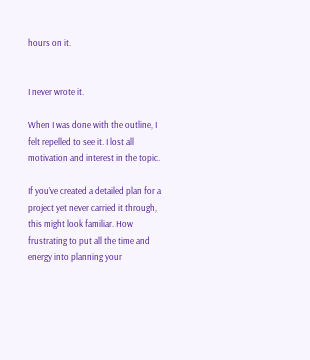hours on it.


I never wrote it.

When I was done with the outline, I felt repelled to see it. I lost all motivation and interest in the topic.

If you’ve created a detailed plan for a project yet never carried it through, this might look familiar. How frustrating to put all the time and energy into planning your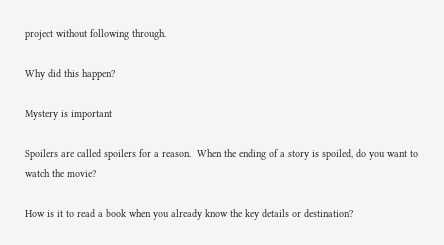project without following through.

Why did this happen?

Mystery is important

Spoilers are called spoilers for a reason.  When the ending of a story is spoiled, do you want to watch the movie?

How is it to read a book when you already know the key details or destination?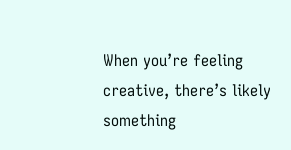When you’re feeling creative, there’s likely something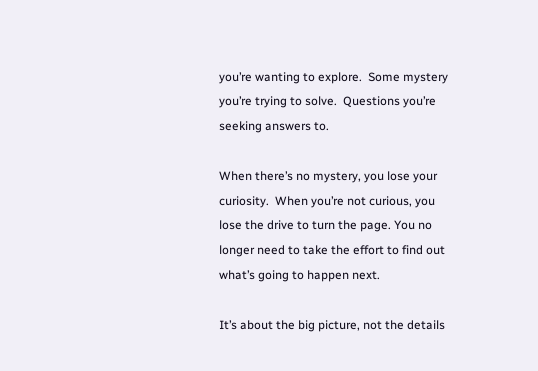you’re wanting to explore.  Some mystery you’re trying to solve.  Questions you’re seeking answers to.

When there’s no mystery, you lose your curiosity.  When you’re not curious, you lose the drive to turn the page. You no longer need to take the effort to find out what’s going to happen next.

It’s about the big picture, not the details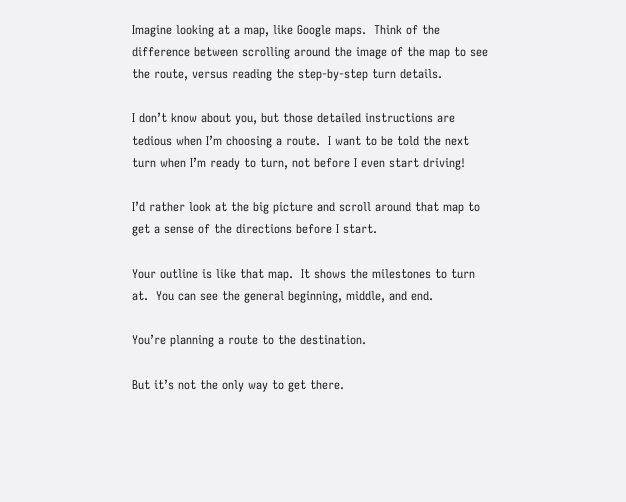Imagine looking at a map, like Google maps.  Think of the difference between scrolling around the image of the map to see the route, versus reading the step-by-step turn details.

I don’t know about you, but those detailed instructions are tedious when I’m choosing a route.  I want to be told the next turn when I’m ready to turn, not before I even start driving!

I’d rather look at the big picture and scroll around that map to get a sense of the directions before I start.

Your outline is like that map.  It shows the milestones to turn at.  You can see the general beginning, middle, and end.

You’re planning a route to the destination.

But it’s not the only way to get there.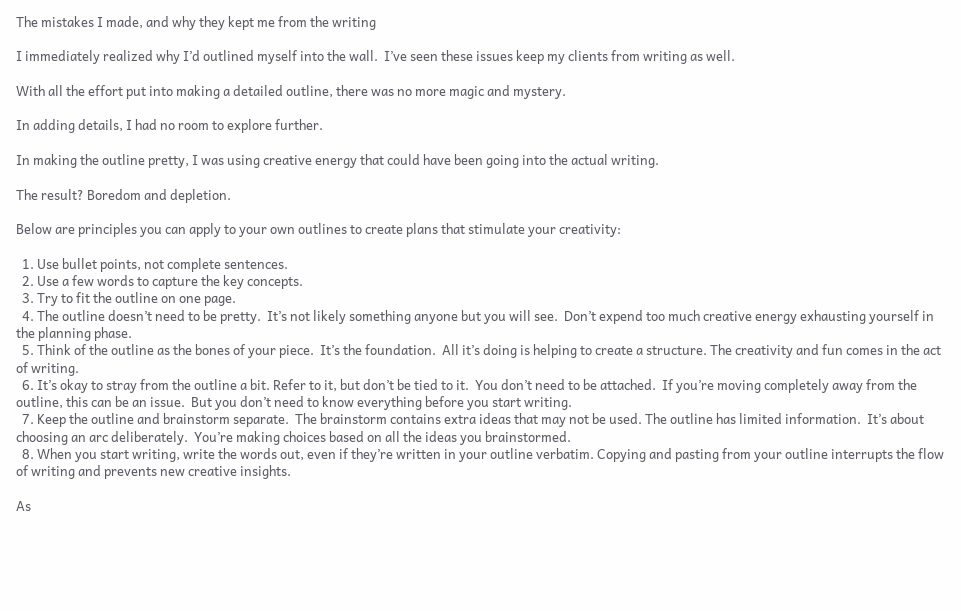The mistakes I made, and why they kept me from the writing

I immediately realized why I’d outlined myself into the wall.  I’ve seen these issues keep my clients from writing as well.

With all the effort put into making a detailed outline, there was no more magic and mystery.

In adding details, I had no room to explore further.

In making the outline pretty, I was using creative energy that could have been going into the actual writing.

The result? Boredom and depletion.

Below are principles you can apply to your own outlines to create plans that stimulate your creativity:

  1. Use bullet points, not complete sentences.
  2. Use a few words to capture the key concepts.
  3. Try to fit the outline on one page.
  4. The outline doesn’t need to be pretty.  It’s not likely something anyone but you will see.  Don’t expend too much creative energy exhausting yourself in the planning phase.
  5. Think of the outline as the bones of your piece.  It’s the foundation.  All it’s doing is helping to create a structure. The creativity and fun comes in the act of writing.
  6. It’s okay to stray from the outline a bit. Refer to it, but don’t be tied to it.  You don’t need to be attached.  If you’re moving completely away from the outline, this can be an issue.  But you don’t need to know everything before you start writing.
  7. Keep the outline and brainstorm separate.  The brainstorm contains extra ideas that may not be used. The outline has limited information.  It’s about choosing an arc deliberately.  You’re making choices based on all the ideas you brainstormed.
  8. When you start writing, write the words out, even if they’re written in your outline verbatim. Copying and pasting from your outline interrupts the flow of writing and prevents new creative insights.

As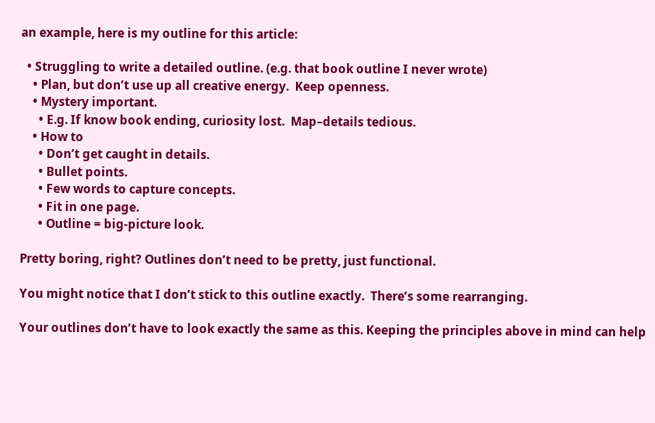an example, here is my outline for this article:

  • Struggling to write a detailed outline. (e.g. that book outline I never wrote)
    • Plan, but don’t use up all creative energy.  Keep openness.
    • Mystery important.
      • E.g. If know book ending, curiosity lost.  Map–details tedious.
    • How to
      • Don’t get caught in details.
      • Bullet points.
      • Few words to capture concepts.
      • Fit in one page.
      • Outline = big-picture look.

Pretty boring, right? Outlines don’t need to be pretty, just functional.

You might notice that I don’t stick to this outline exactly.  There’s some rearranging.

Your outlines don’t have to look exactly the same as this. Keeping the principles above in mind can help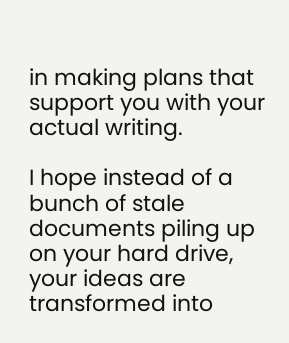in making plans that support you with your actual writing.

I hope instead of a bunch of stale documents piling up on your hard drive, your ideas are transformed into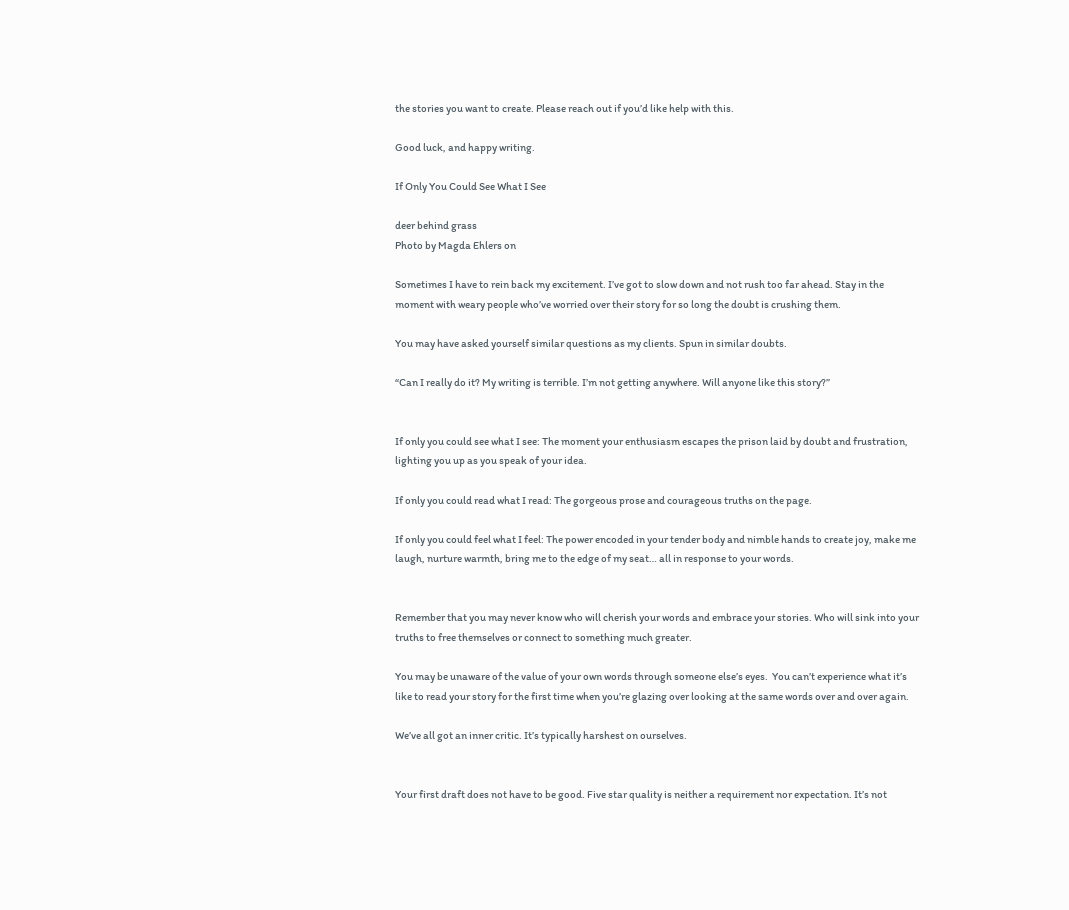the stories you want to create. Please reach out if you’d like help with this.

Good luck, and happy writing.

If Only You Could See What I See

deer behind grass
Photo by Magda Ehlers on

Sometimes I have to rein back my excitement. I’ve got to slow down and not rush too far ahead. Stay in the moment with weary people who’ve worried over their story for so long the doubt is crushing them.

You may have asked yourself similar questions as my clients. Spun in similar doubts.

“Can I really do it? My writing is terrible. I’m not getting anywhere. Will anyone like this story?”


If only you could see what I see: The moment your enthusiasm escapes the prison laid by doubt and frustration, lighting you up as you speak of your idea.

If only you could read what I read: The gorgeous prose and courageous truths on the page.

If only you could feel what I feel: The power encoded in your tender body and nimble hands to create joy, make me laugh, nurture warmth, bring me to the edge of my seat… all in response to your words.


Remember that you may never know who will cherish your words and embrace your stories. Who will sink into your truths to free themselves or connect to something much greater.

You may be unaware of the value of your own words through someone else’s eyes.  You can’t experience what it’s like to read your story for the first time when you’re glazing over looking at the same words over and over again.

We’ve all got an inner critic. It’s typically harshest on ourselves.


Your first draft does not have to be good. Five star quality is neither a requirement nor expectation. It’s not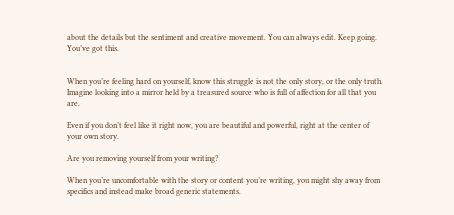about the details but the sentiment and creative movement. You can always edit. Keep going. You’ve got this.


When you’re feeling hard on yourself, know this struggle is not the only story, or the only truth. Imagine looking into a mirror held by a treasured source who is full of affection for all that you are.

Even if you don’t feel like it right now, you are beautiful and powerful, right at the center of your own story.

Are you removing yourself from your writing?

When you’re uncomfortable with the story or content you’re writing, you might shy away from specifics and instead make broad generic statements.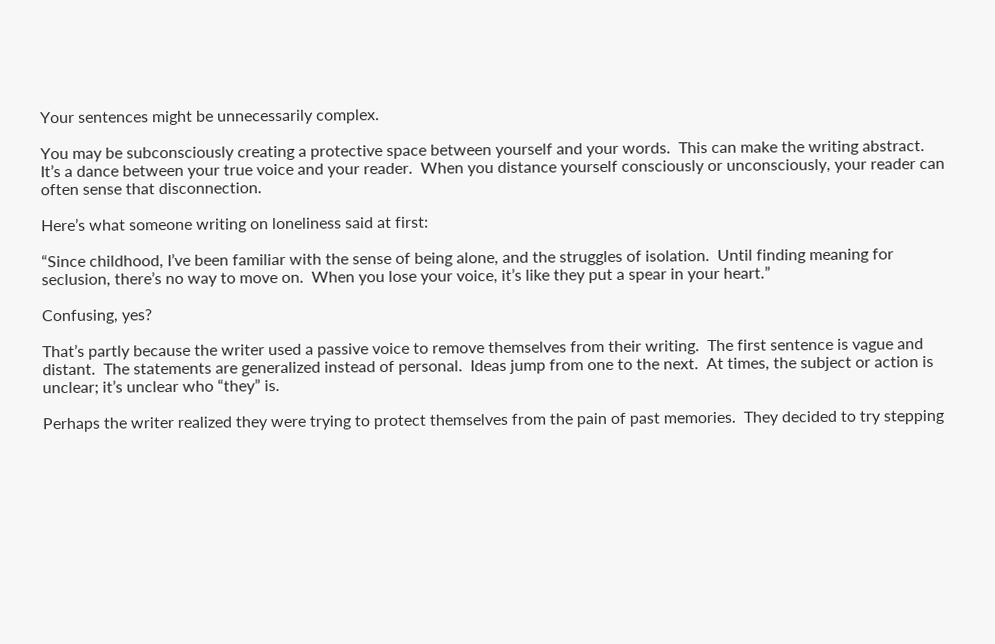Your sentences might be unnecessarily complex.

You may be subconsciously creating a protective space between yourself and your words.  This can make the writing abstract.  It’s a dance between your true voice and your reader.  When you distance yourself consciously or unconsciously, your reader can often sense that disconnection.

Here’s what someone writing on loneliness said at first:

“Since childhood, I’ve been familiar with the sense of being alone, and the struggles of isolation.  Until finding meaning for seclusion, there’s no way to move on.  When you lose your voice, it’s like they put a spear in your heart.”

Confusing, yes?

That’s partly because the writer used a passive voice to remove themselves from their writing.  The first sentence is vague and distant.  The statements are generalized instead of personal.  Ideas jump from one to the next.  At times, the subject or action is unclear; it’s unclear who “they” is.

Perhaps the writer realized they were trying to protect themselves from the pain of past memories.  They decided to try stepping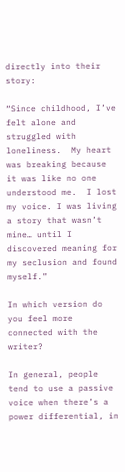directly into their story:

“Since childhood, I’ve felt alone and struggled with loneliness.  My heart was breaking because it was like no one understood me.  I lost my voice. I was living a story that wasn’t mine… until I discovered meaning for my seclusion and found myself.”

In which version do you feel more connected with the writer?

In general, people tend to use a passive voice when there’s a power differential, in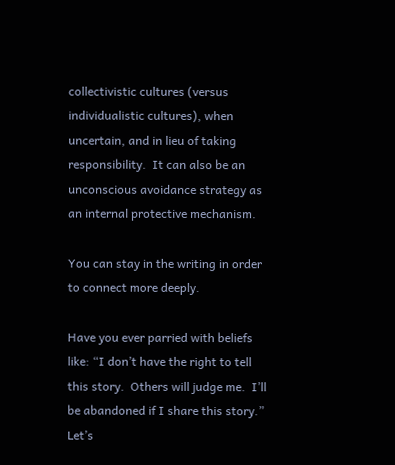collectivistic cultures (versus individualistic cultures), when uncertain, and in lieu of taking responsibility.  It can also be an unconscious avoidance strategy as an internal protective mechanism.

You can stay in the writing in order to connect more deeply.

Have you ever parried with beliefs like: “I don’t have the right to tell this story.  Others will judge me.  I’ll be abandoned if I share this story.”  Let’s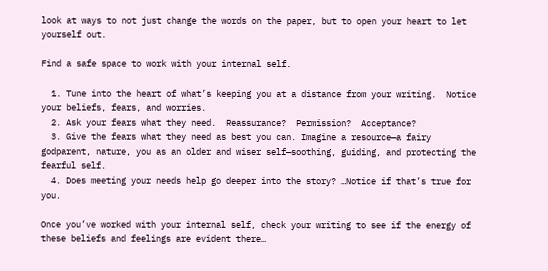look at ways to not just change the words on the paper, but to open your heart to let yourself out.

Find a safe space to work with your internal self.

  1. Tune into the heart of what’s keeping you at a distance from your writing.  Notice your beliefs, fears, and worries.
  2. Ask your fears what they need.  Reassurance?  Permission?  Acceptance?
  3. Give the fears what they need as best you can. Imagine a resource—a fairy godparent, nature, you as an older and wiser self—soothing, guiding, and protecting the fearful self.
  4. Does meeting your needs help go deeper into the story? …Notice if that’s true for you.

Once you’ve worked with your internal self, check your writing to see if the energy of these beliefs and feelings are evident there…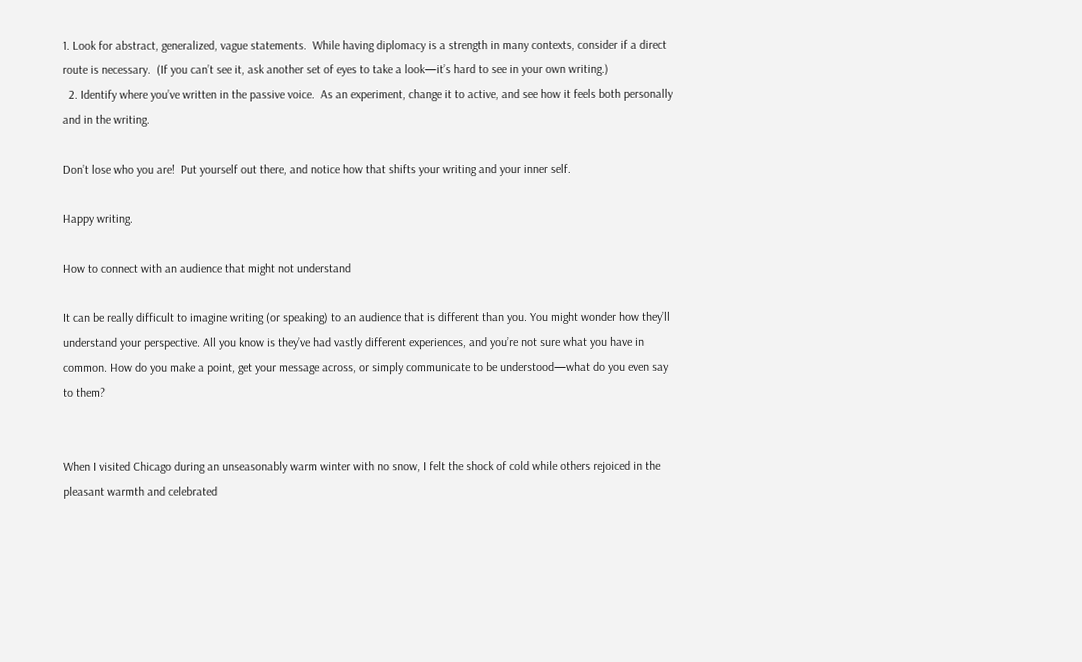1. Look for abstract, generalized, vague statements.  While having diplomacy is a strength in many contexts, consider if a direct route is necessary.  (If you can’t see it, ask another set of eyes to take a look—it’s hard to see in your own writing.)
  2. Identify where you’ve written in the passive voice.  As an experiment, change it to active, and see how it feels both personally and in the writing.

Don’t lose who you are!  Put yourself out there, and notice how that shifts your writing and your inner self.

Happy writing.

How to connect with an audience that might not understand

It can be really difficult to imagine writing (or speaking) to an audience that is different than you. You might wonder how they’ll understand your perspective. All you know is they’ve had vastly different experiences, and you’re not sure what you have in common. How do you make a point, get your message across, or simply communicate to be understood—what do you even say to them?


When I visited Chicago during an unseasonably warm winter with no snow, I felt the shock of cold while others rejoiced in the pleasant warmth and celebrated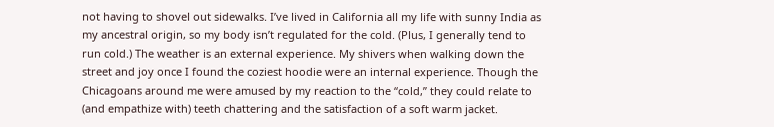not having to shovel out sidewalks. I’ve lived in California all my life with sunny India as my ancestral origin, so my body isn’t regulated for the cold. (Plus, I generally tend to run cold.) The weather is an external experience. My shivers when walking down the street and joy once I found the coziest hoodie were an internal experience. Though the Chicagoans around me were amused by my reaction to the “cold,” they could relate to (and empathize with) teeth chattering and the satisfaction of a soft warm jacket.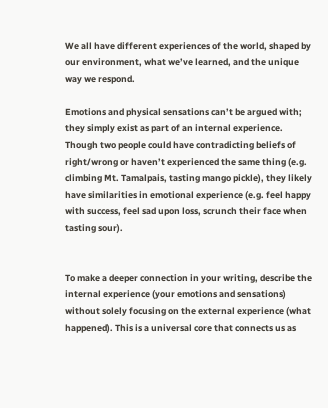We all have different experiences of the world, shaped by our environment, what we’ve learned, and the unique way we respond.

Emotions and physical sensations can’t be argued with; they simply exist as part of an internal experience. Though two people could have contradicting beliefs of right/wrong or haven’t experienced the same thing (e.g. climbing Mt. Tamalpais, tasting mango pickle), they likely have similarities in emotional experience (e.g. feel happy with success, feel sad upon loss, scrunch their face when tasting sour).


To make a deeper connection in your writing, describe the internal experience (your emotions and sensations) without solely focusing on the external experience (what happened). This is a universal core that connects us as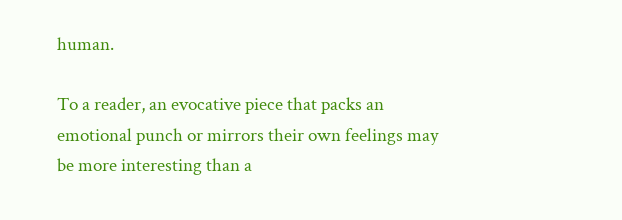human.

To a reader, an evocative piece that packs an emotional punch or mirrors their own feelings may be more interesting than a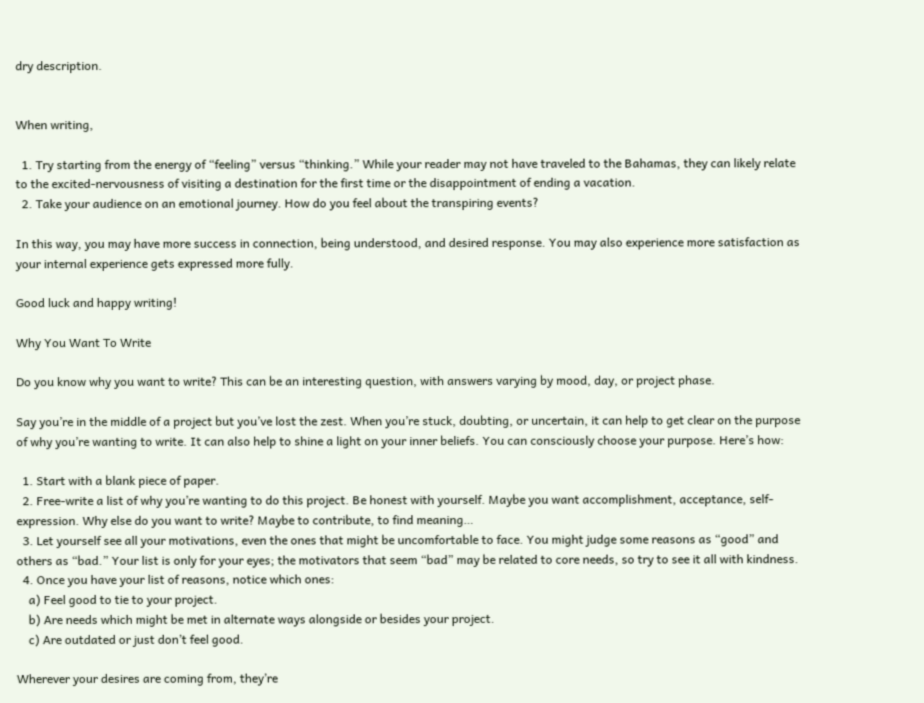dry description.


When writing,

  1. Try starting from the energy of “feeling” versus “thinking.” While your reader may not have traveled to the Bahamas, they can likely relate to the excited-nervousness of visiting a destination for the first time or the disappointment of ending a vacation.
  2. Take your audience on an emotional journey. How do you feel about the transpiring events?

In this way, you may have more success in connection, being understood, and desired response. You may also experience more satisfaction as your internal experience gets expressed more fully.

Good luck and happy writing!

Why You Want To Write

Do you know why you want to write? This can be an interesting question, with answers varying by mood, day, or project phase.

Say you’re in the middle of a project but you’ve lost the zest. When you’re stuck, doubting, or uncertain, it can help to get clear on the purpose of why you’re wanting to write. It can also help to shine a light on your inner beliefs. You can consciously choose your purpose. Here’s how:

  1. Start with a blank piece of paper.
  2. Free-write a list of why you’re wanting to do this project. Be honest with yourself. Maybe you want accomplishment, acceptance, self-expression. Why else do you want to write? Maybe to contribute, to find meaning…
  3. Let yourself see all your motivations, even the ones that might be uncomfortable to face. You might judge some reasons as “good” and others as “bad.” Your list is only for your eyes; the motivators that seem “bad” may be related to core needs, so try to see it all with kindness.
  4. Once you have your list of reasons, notice which ones:
    a) Feel good to tie to your project.
    b) Are needs which might be met in alternate ways alongside or besides your project.
    c) Are outdated or just don’t feel good.

Wherever your desires are coming from, they’re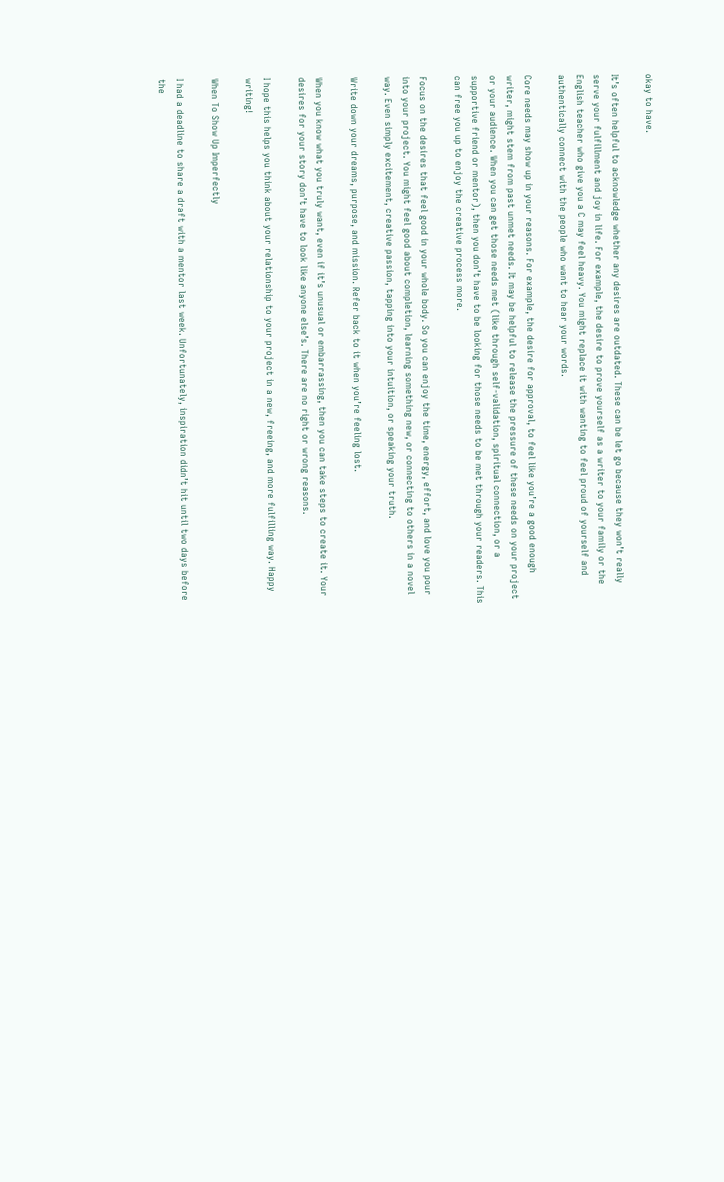okay to have.

It’s often helpful to acknowledge whether any desires are outdated. These can be let go because they won’t really serve your fulfillment and joy in life. For example, the desire to prove yourself as a writer to your family or the English teacher who give you a C may feel heavy. You might replace it with wanting to feel proud of yourself and authentically connect with the people who want to hear your words.

Core needs may show up in your reasons. For example, the desire for approval, to feel like you’re a good enough writer, might stem from past unmet needs. It may be helpful to release the pressure of these needs on your project or your audience. When you can get those needs met (like through self-validation, spiritual connection, or a supportive friend or mentor), then you don’t have to be looking for those needs to be met through your readers. This can free you up to enjoy the creative process more.

Focus on the desires that feel good in your whole body. So you can enjoy the time, energy, effort, and love you pour into your project. You might feel good about completion, learning something new, or connecting to others in a novel way. Even simply excitement, creative passion, tapping into your intuition, or speaking your truth.

Write down your dreams, purpose, and mission. Refer back to it when you’re feeling lost.

When you know what you truly want, even if it’s unusual or embarrassing, then you can take steps to create it. Your desires for your story don’t have to look like anyone else’s. There are no right or wrong reasons.

I hope this helps you think about your relationship to your project in a new, freeing, and more fulfilling way. Happy writing!

When To Show Up Imperfectly

I had a deadline to share a draft with a mentor last week. Unfortunately, inspiration didn’t hit until two days before the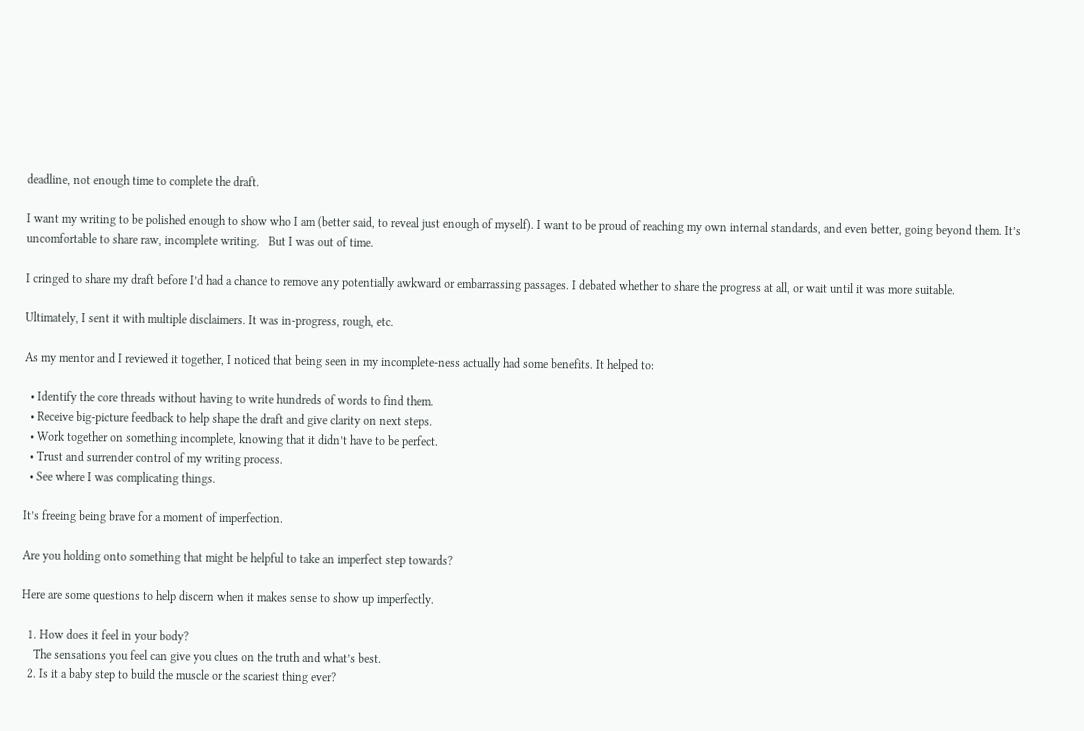deadline, not enough time to complete the draft.

I want my writing to be polished enough to show who I am (better said, to reveal just enough of myself). I want to be proud of reaching my own internal standards, and even better, going beyond them. It’s uncomfortable to share raw, incomplete writing.   But I was out of time.

I cringed to share my draft before I’d had a chance to remove any potentially awkward or embarrassing passages. I debated whether to share the progress at all, or wait until it was more suitable.

Ultimately, I sent it with multiple disclaimers. It was in-progress, rough, etc.

As my mentor and I reviewed it together, I noticed that being seen in my incomplete-ness actually had some benefits. It helped to:

  • Identify the core threads without having to write hundreds of words to find them.
  • Receive big-picture feedback to help shape the draft and give clarity on next steps.
  • Work together on something incomplete, knowing that it didn’t have to be perfect.
  • Trust and surrender control of my writing process.
  • See where I was complicating things.

It’s freeing being brave for a moment of imperfection.

Are you holding onto something that might be helpful to take an imperfect step towards?

Here are some questions to help discern when it makes sense to show up imperfectly.

  1. How does it feel in your body?
    The sensations you feel can give you clues on the truth and what’s best.
  2. Is it a baby step to build the muscle or the scariest thing ever?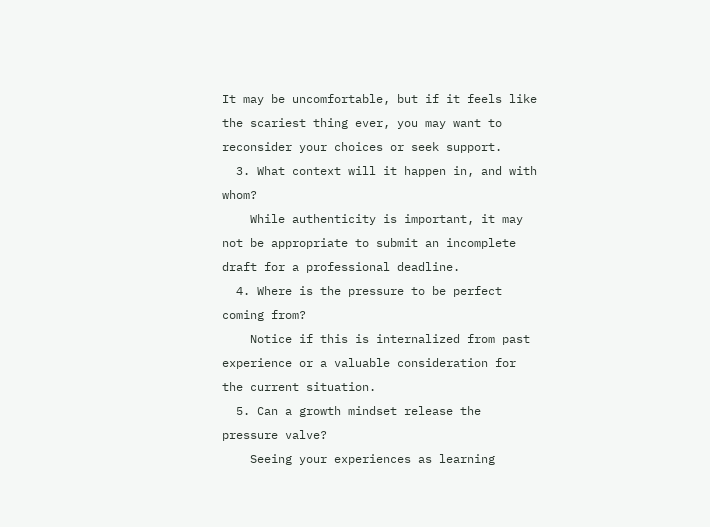It may be uncomfortable, but if it feels like the scariest thing ever, you may want to reconsider your choices or seek support.
  3. What context will it happen in, and with whom?
    While authenticity is important, it may not be appropriate to submit an incomplete draft for a professional deadline.
  4. Where is the pressure to be perfect coming from?
    Notice if this is internalized from past experience or a valuable consideration for the current situation.
  5. Can a growth mindset release the pressure valve?
    Seeing your experiences as learning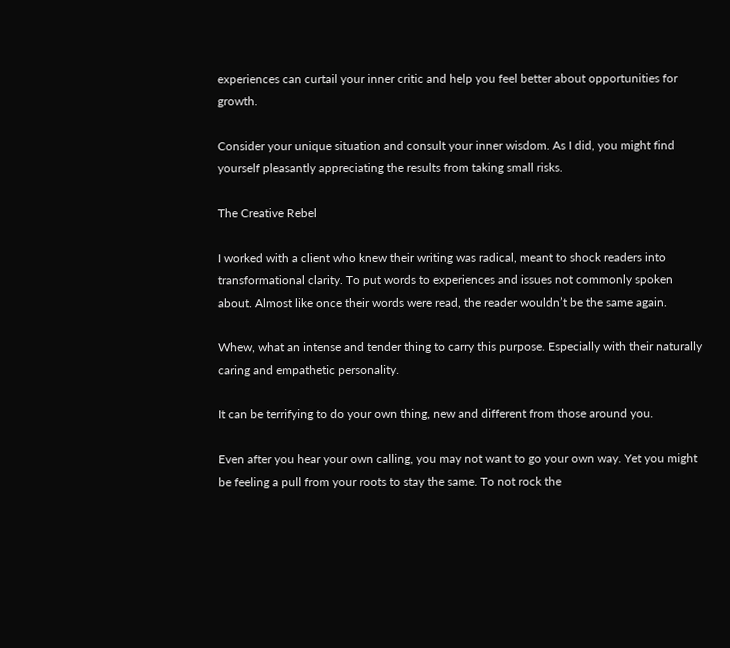experiences can curtail your inner critic and help you feel better about opportunities for growth.

Consider your unique situation and consult your inner wisdom. As I did, you might find yourself pleasantly appreciating the results from taking small risks.

The Creative Rebel

I worked with a client who knew their writing was radical, meant to shock readers into transformational clarity. To put words to experiences and issues not commonly spoken about. Almost like once their words were read, the reader wouldn’t be the same again.

Whew, what an intense and tender thing to carry this purpose. Especially with their naturally caring and empathetic personality.

It can be terrifying to do your own thing, new and different from those around you.

Even after you hear your own calling, you may not want to go your own way. Yet you might be feeling a pull from your roots to stay the same. To not rock the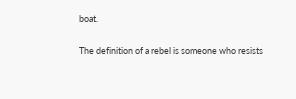boat.

The definition of a rebel is someone who resists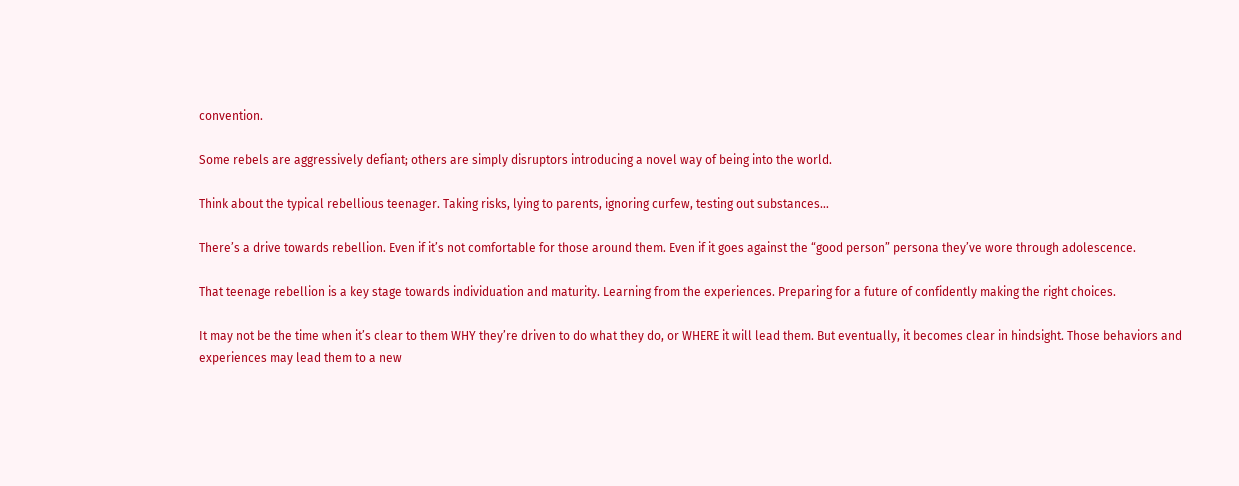convention.

Some rebels are aggressively defiant; others are simply disruptors introducing a novel way of being into the world.

Think about the typical rebellious teenager. Taking risks, lying to parents, ignoring curfew, testing out substances…

There’s a drive towards rebellion. Even if it’s not comfortable for those around them. Even if it goes against the “good person” persona they’ve wore through adolescence.

That teenage rebellion is a key stage towards individuation and maturity. Learning from the experiences. Preparing for a future of confidently making the right choices.

It may not be the time when it’s clear to them WHY they’re driven to do what they do, or WHERE it will lead them. But eventually, it becomes clear in hindsight. Those behaviors and experiences may lead them to a new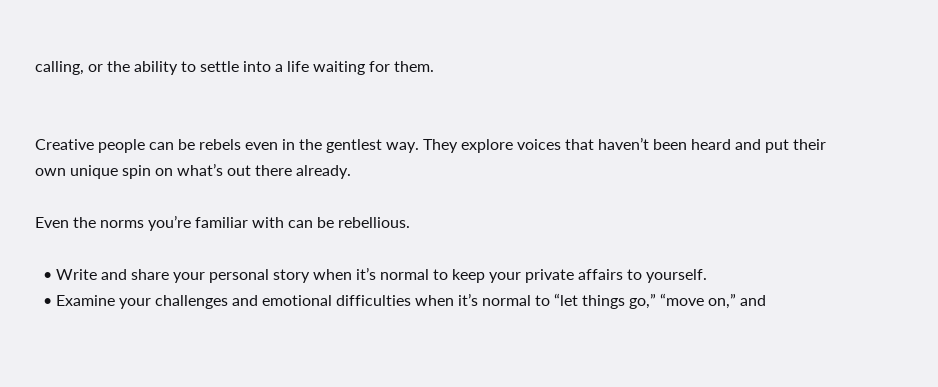calling, or the ability to settle into a life waiting for them.


Creative people can be rebels even in the gentlest way. They explore voices that haven’t been heard and put their own unique spin on what’s out there already.

Even the norms you’re familiar with can be rebellious.

  • Write and share your personal story when it’s normal to keep your private affairs to yourself.
  • Examine your challenges and emotional difficulties when it’s normal to “let things go,” “move on,” and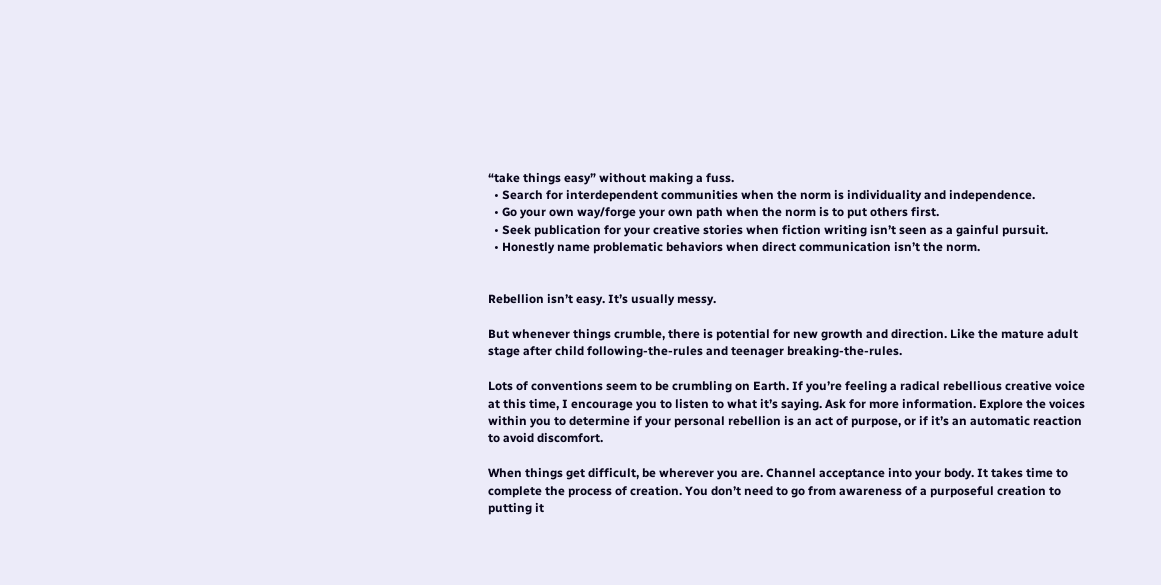“take things easy” without making a fuss.
  • Search for interdependent communities when the norm is individuality and independence.
  • Go your own way/forge your own path when the norm is to put others first.
  • Seek publication for your creative stories when fiction writing isn’t seen as a gainful pursuit.
  • Honestly name problematic behaviors when direct communication isn’t the norm.


Rebellion isn’t easy. It’s usually messy.

But whenever things crumble, there is potential for new growth and direction. Like the mature adult stage after child following-the-rules and teenager breaking-the-rules.

Lots of conventions seem to be crumbling on Earth. If you’re feeling a radical rebellious creative voice at this time, I encourage you to listen to what it’s saying. Ask for more information. Explore the voices within you to determine if your personal rebellion is an act of purpose, or if it’s an automatic reaction to avoid discomfort.

When things get difficult, be wherever you are. Channel acceptance into your body. It takes time to complete the process of creation. You don’t need to go from awareness of a purposeful creation to putting it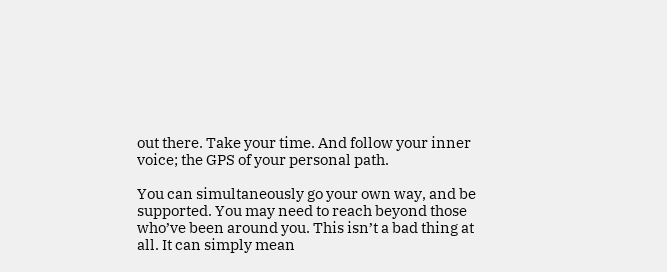out there. Take your time. And follow your inner voice; the GPS of your personal path.

You can simultaneously go your own way, and be supported. You may need to reach beyond those who’ve been around you. This isn’t a bad thing at all. It can simply mean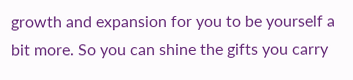growth and expansion for you to be yourself a bit more. So you can shine the gifts you carry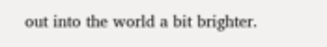out into the world a bit brighter.